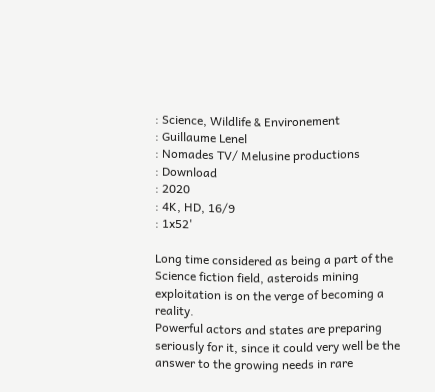: Science, Wildlife & Environement
: Guillaume Lenel
: Nomades TV/ Melusine productions
: Download
: 2020
: 4K, HD, 16/9
: 1x52'

Long time considered as being a part of the Science fiction field, asteroids mining exploitation is on the verge of becoming a reality.
Powerful actors and states are preparing seriously for it, since it could very well be the answer to the growing needs in rare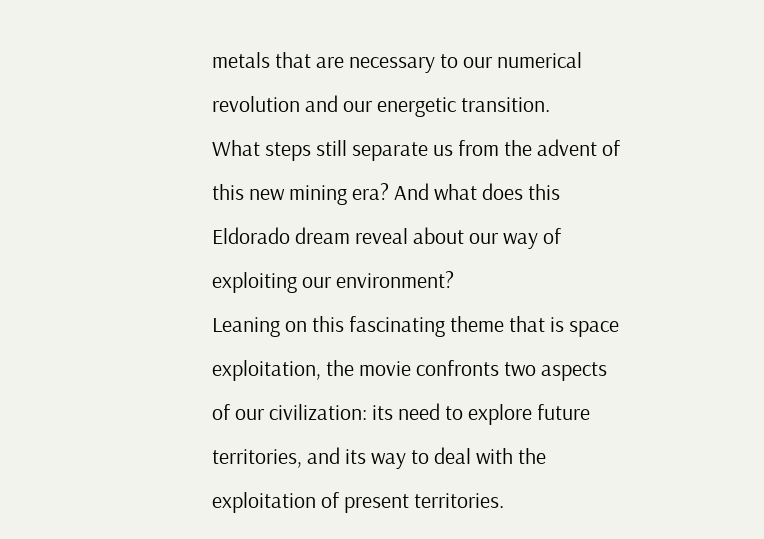metals that are necessary to our numerical revolution and our energetic transition.
What steps still separate us from the advent of this new mining era? And what does this Eldorado dream reveal about our way of exploiting our environment?
Leaning on this fascinating theme that is space exploitation, the movie confronts two aspects of our civilization: its need to explore future territories, and its way to deal with the exploitation of present territories.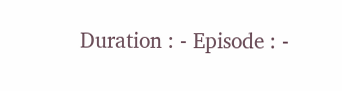Duration : - Episode : -